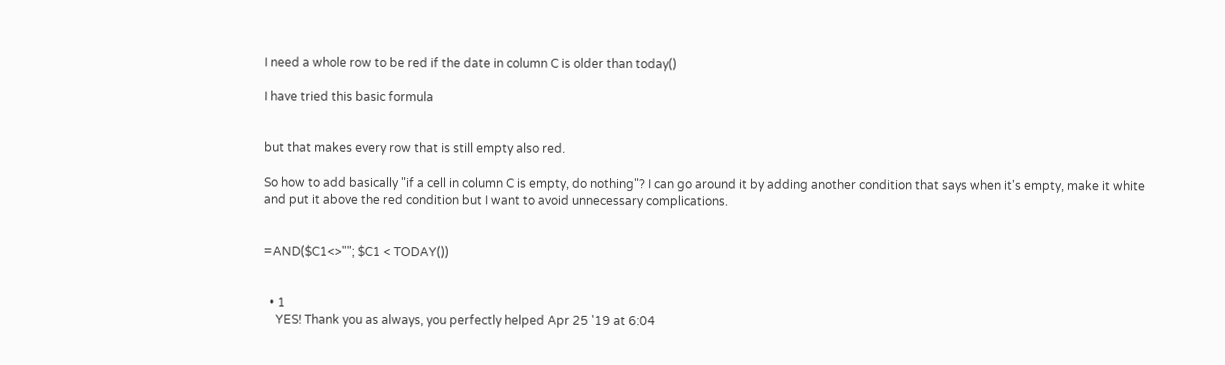I need a whole row to be red if the date in column C is older than today()

I have tried this basic formula


but that makes every row that is still empty also red.

So how to add basically "if a cell in column C is empty, do nothing"? I can go around it by adding another condition that says when it's empty, make it white and put it above the red condition but I want to avoid unnecessary complications.


=AND($C1<>""; $C1 < TODAY())


  • 1
    YES! Thank you as always, you perfectly helped Apr 25 '19 at 6:04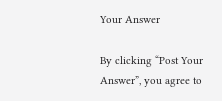Your Answer

By clicking “Post Your Answer”, you agree to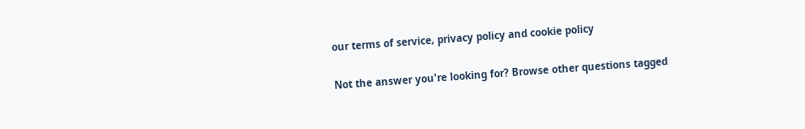our terms of service, privacy policy and cookie policy

Not the answer you're looking for? Browse other questions tagged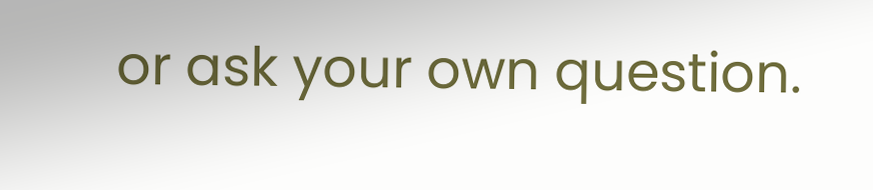or ask your own question.